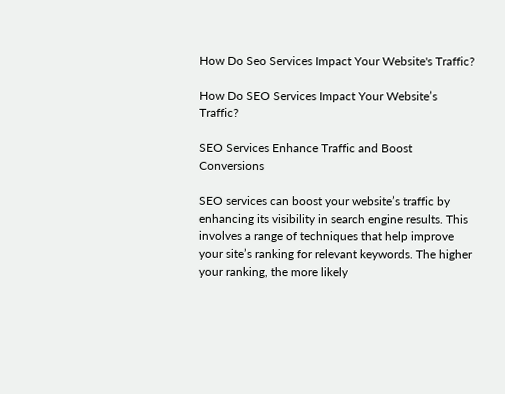How Do Seo Services Impact Your Website's Traffic?

How Do SEO Services Impact Your Website’s Traffic?

SEO Services Enhance Traffic and Boost Conversions

SEO services can boost your website’s traffic by enhancing its visibility in search engine results. This involves a range of techniques that help improve your site’s ranking for relevant keywords. The higher your ranking, the more likely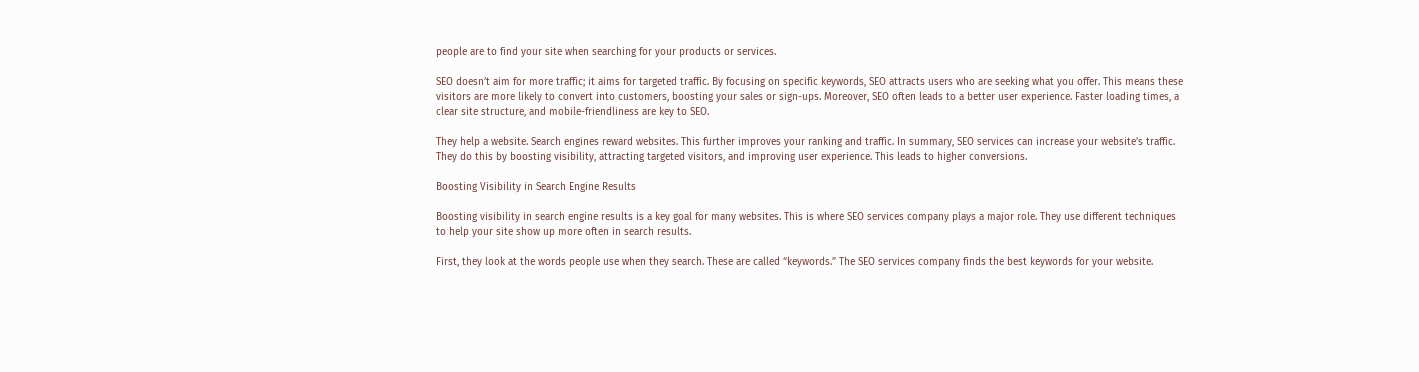people are to find your site when searching for your products or services.

SEO doesn’t aim for more traffic; it aims for targeted traffic. By focusing on specific keywords, SEO attracts users who are seeking what you offer. This means these visitors are more likely to convert into customers, boosting your sales or sign-ups. Moreover, SEO often leads to a better user experience. Faster loading times, a clear site structure, and mobile-friendliness are key to SEO.

They help a website. Search engines reward websites. This further improves your ranking and traffic. In summary, SEO services can increase your website’s traffic. They do this by boosting visibility, attracting targeted visitors, and improving user experience. This leads to higher conversions.

Boosting Visibility in Search Engine Results

Boosting visibility in search engine results is a key goal for many websites. This is where SEO services company plays a major role. They use different techniques to help your site show up more often in search results.

First, they look at the words people use when they search. These are called “keywords.” The SEO services company finds the best keywords for your website.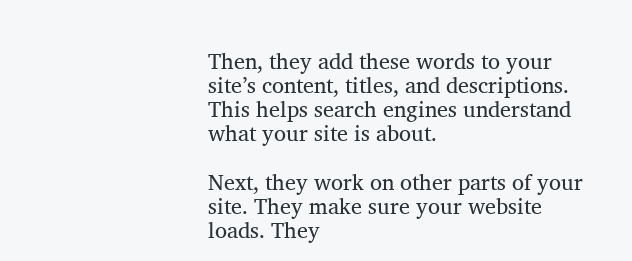Then, they add these words to your site’s content, titles, and descriptions. This helps search engines understand what your site is about.

Next, they work on other parts of your site. They make sure your website loads. They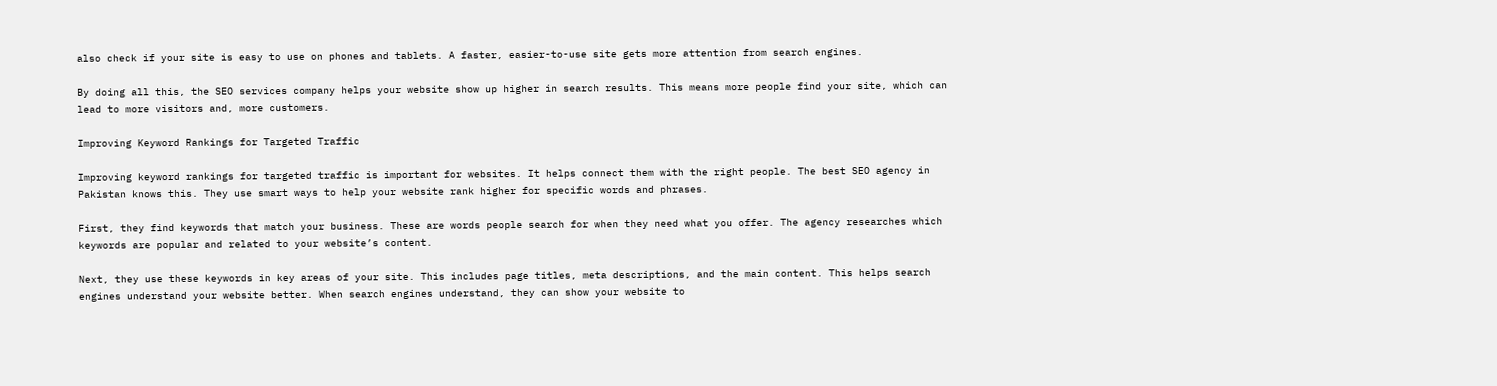also check if your site is easy to use on phones and tablets. A faster, easier-to-use site gets more attention from search engines.

By doing all this, the SEO services company helps your website show up higher in search results. This means more people find your site, which can lead to more visitors and, more customers.

Improving Keyword Rankings for Targeted Traffic

Improving keyword rankings for targeted traffic is important for websites. It helps connect them with the right people. The best SEO agency in Pakistan knows this. They use smart ways to help your website rank higher for specific words and phrases.

First, they find keywords that match your business. These are words people search for when they need what you offer. The agency researches which keywords are popular and related to your website’s content.

Next, they use these keywords in key areas of your site. This includes page titles, meta descriptions, and the main content. This helps search engines understand your website better. When search engines understand, they can show your website to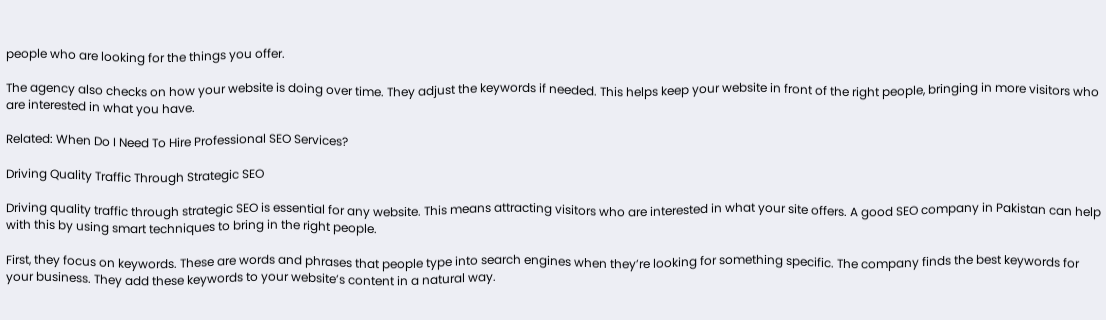people who are looking for the things you offer.

The agency also checks on how your website is doing over time. They adjust the keywords if needed. This helps keep your website in front of the right people, bringing in more visitors who are interested in what you have.

Related: When Do I Need To Hire Professional SEO Services?

Driving Quality Traffic Through Strategic SEO

Driving quality traffic through strategic SEO is essential for any website. This means attracting visitors who are interested in what your site offers. A good SEO company in Pakistan can help with this by using smart techniques to bring in the right people.

First, they focus on keywords. These are words and phrases that people type into search engines when they’re looking for something specific. The company finds the best keywords for your business. They add these keywords to your website’s content in a natural way.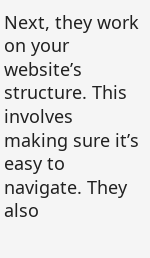Next, they work on your website’s structure. This involves making sure it’s easy to navigate. They also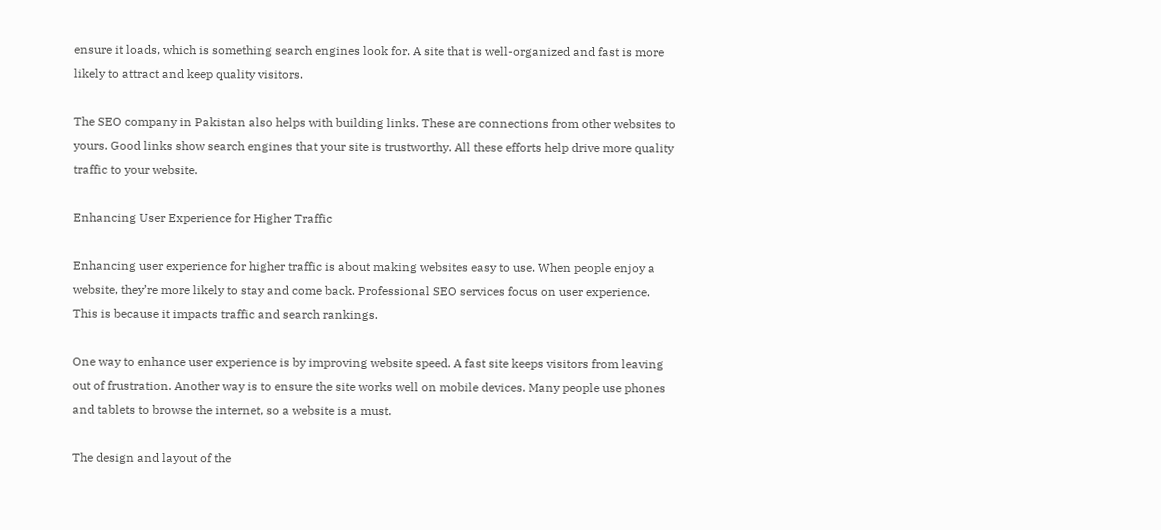ensure it loads, which is something search engines look for. A site that is well-organized and fast is more likely to attract and keep quality visitors.

The SEO company in Pakistan also helps with building links. These are connections from other websites to yours. Good links show search engines that your site is trustworthy. All these efforts help drive more quality traffic to your website.

Enhancing User Experience for Higher Traffic

Enhancing user experience for higher traffic is about making websites easy to use. When people enjoy a website, they’re more likely to stay and come back. Professional SEO services focus on user experience. This is because it impacts traffic and search rankings.

One way to enhance user experience is by improving website speed. A fast site keeps visitors from leaving out of frustration. Another way is to ensure the site works well on mobile devices. Many people use phones and tablets to browse the internet, so a website is a must.

The design and layout of the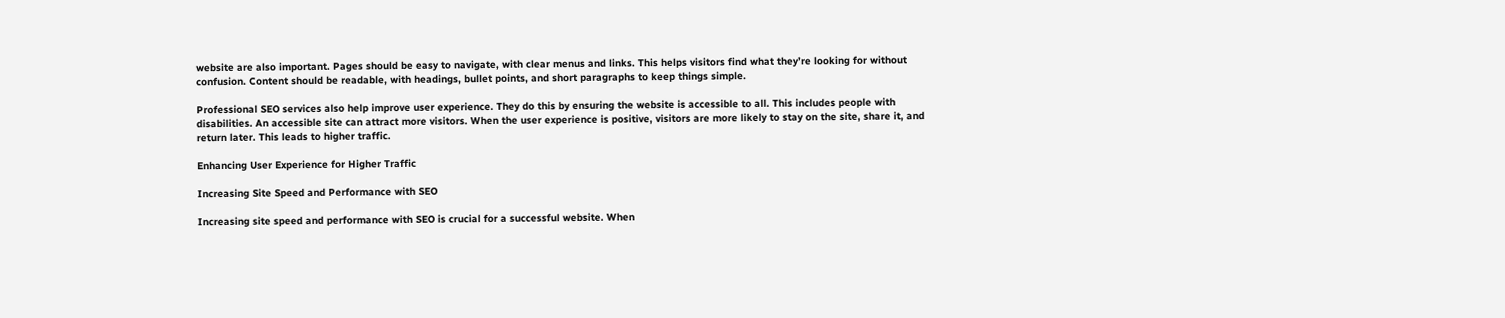website are also important. Pages should be easy to navigate, with clear menus and links. This helps visitors find what they’re looking for without confusion. Content should be readable, with headings, bullet points, and short paragraphs to keep things simple.

Professional SEO services also help improve user experience. They do this by ensuring the website is accessible to all. This includes people with disabilities. An accessible site can attract more visitors. When the user experience is positive, visitors are more likely to stay on the site, share it, and return later. This leads to higher traffic.

Enhancing User Experience for Higher Traffic

Increasing Site Speed and Performance with SEO

Increasing site speed and performance with SEO is crucial for a successful website. When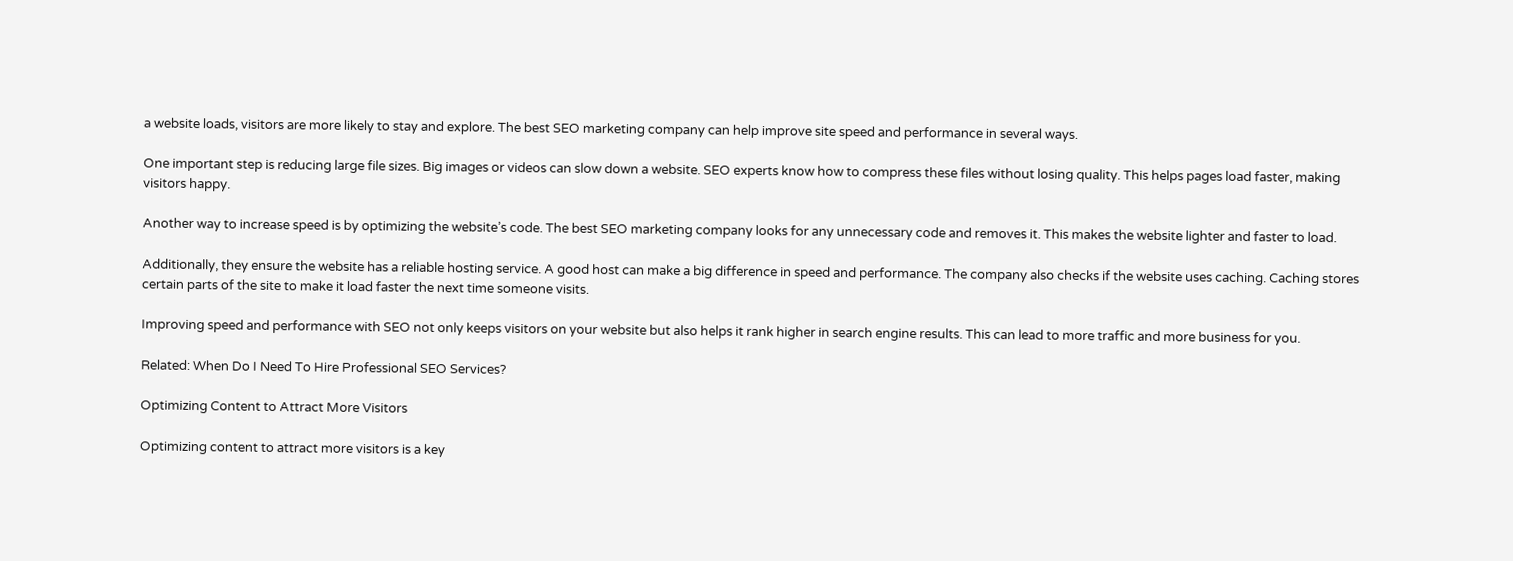a website loads, visitors are more likely to stay and explore. The best SEO marketing company can help improve site speed and performance in several ways.

One important step is reducing large file sizes. Big images or videos can slow down a website. SEO experts know how to compress these files without losing quality. This helps pages load faster, making visitors happy.

Another way to increase speed is by optimizing the website’s code. The best SEO marketing company looks for any unnecessary code and removes it. This makes the website lighter and faster to load.

Additionally, they ensure the website has a reliable hosting service. A good host can make a big difference in speed and performance. The company also checks if the website uses caching. Caching stores certain parts of the site to make it load faster the next time someone visits.

Improving speed and performance with SEO not only keeps visitors on your website but also helps it rank higher in search engine results. This can lead to more traffic and more business for you.

Related: When Do I Need To Hire Professional SEO Services?

Optimizing Content to Attract More Visitors

Optimizing content to attract more visitors is a key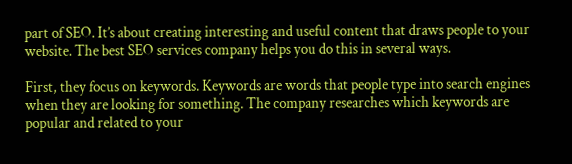part of SEO. It’s about creating interesting and useful content that draws people to your website. The best SEO services company helps you do this in several ways.

First, they focus on keywords. Keywords are words that people type into search engines when they are looking for something. The company researches which keywords are popular and related to your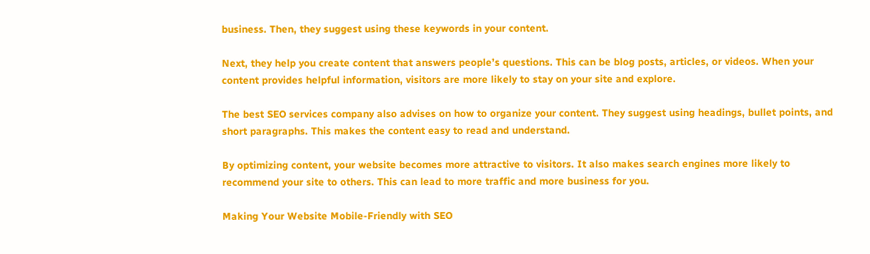business. Then, they suggest using these keywords in your content.

Next, they help you create content that answers people’s questions. This can be blog posts, articles, or videos. When your content provides helpful information, visitors are more likely to stay on your site and explore.

The best SEO services company also advises on how to organize your content. They suggest using headings, bullet points, and short paragraphs. This makes the content easy to read and understand.

By optimizing content, your website becomes more attractive to visitors. It also makes search engines more likely to recommend your site to others. This can lead to more traffic and more business for you.

Making Your Website Mobile-Friendly with SEO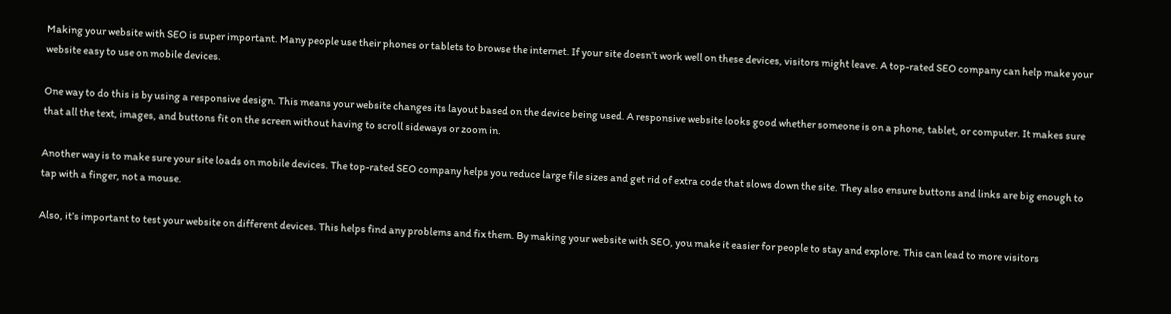Making your website with SEO is super important. Many people use their phones or tablets to browse the internet. If your site doesn’t work well on these devices, visitors might leave. A top-rated SEO company can help make your website easy to use on mobile devices.

One way to do this is by using a responsive design. This means your website changes its layout based on the device being used. A responsive website looks good whether someone is on a phone, tablet, or computer. It makes sure that all the text, images, and buttons fit on the screen without having to scroll sideways or zoom in.

Another way is to make sure your site loads on mobile devices. The top-rated SEO company helps you reduce large file sizes and get rid of extra code that slows down the site. They also ensure buttons and links are big enough to tap with a finger, not a mouse.

Also, it’s important to test your website on different devices. This helps find any problems and fix them. By making your website with SEO, you make it easier for people to stay and explore. This can lead to more visitors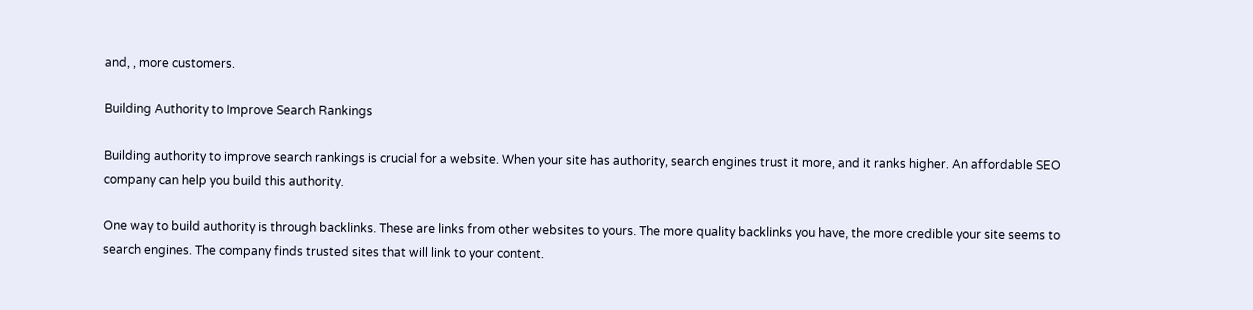and, , more customers.

Building Authority to Improve Search Rankings

Building authority to improve search rankings is crucial for a website. When your site has authority, search engines trust it more, and it ranks higher. An affordable SEO company can help you build this authority.

One way to build authority is through backlinks. These are links from other websites to yours. The more quality backlinks you have, the more credible your site seems to search engines. The company finds trusted sites that will link to your content.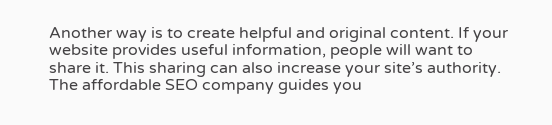Another way is to create helpful and original content. If your website provides useful information, people will want to share it. This sharing can also increase your site’s authority. The affordable SEO company guides you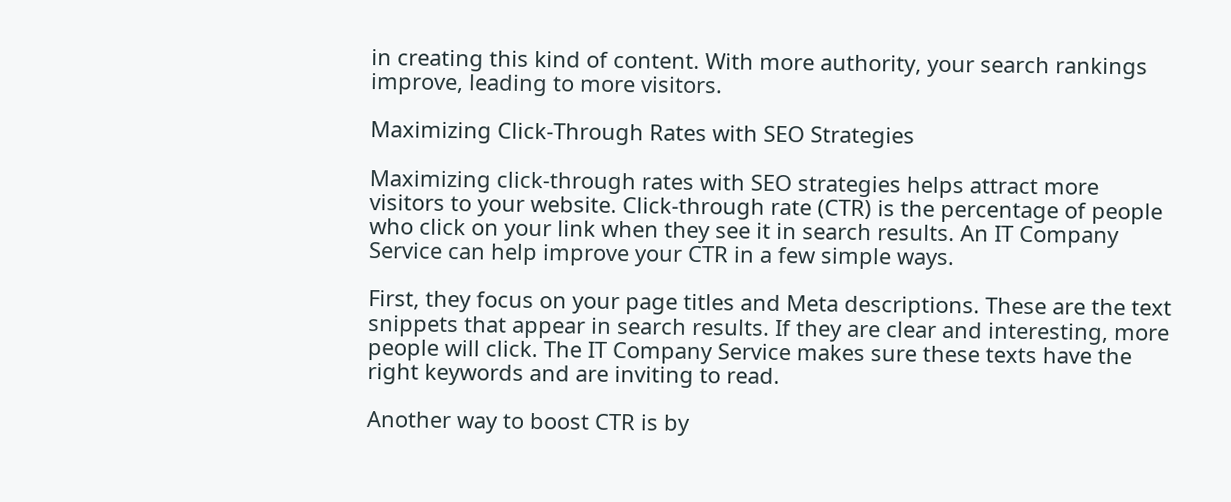in creating this kind of content. With more authority, your search rankings improve, leading to more visitors.

Maximizing Click-Through Rates with SEO Strategies

Maximizing click-through rates with SEO strategies helps attract more visitors to your website. Click-through rate (CTR) is the percentage of people who click on your link when they see it in search results. An IT Company Service can help improve your CTR in a few simple ways.

First, they focus on your page titles and Meta descriptions. These are the text snippets that appear in search results. If they are clear and interesting, more people will click. The IT Company Service makes sure these texts have the right keywords and are inviting to read.

Another way to boost CTR is by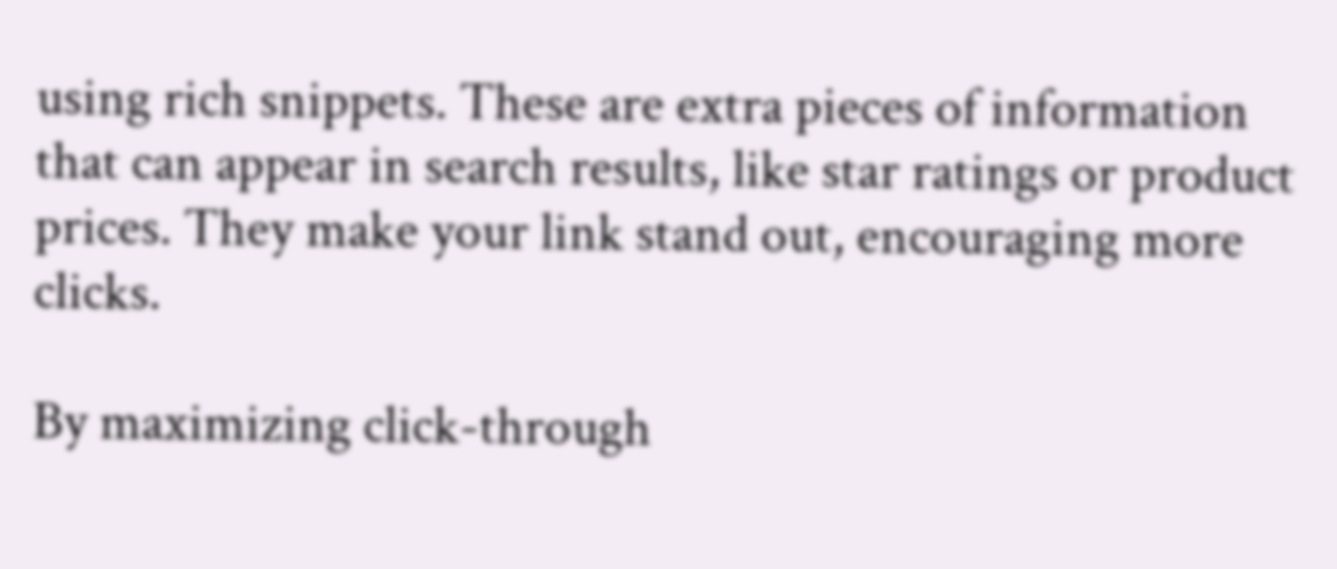using rich snippets. These are extra pieces of information that can appear in search results, like star ratings or product prices. They make your link stand out, encouraging more clicks.

By maximizing click-through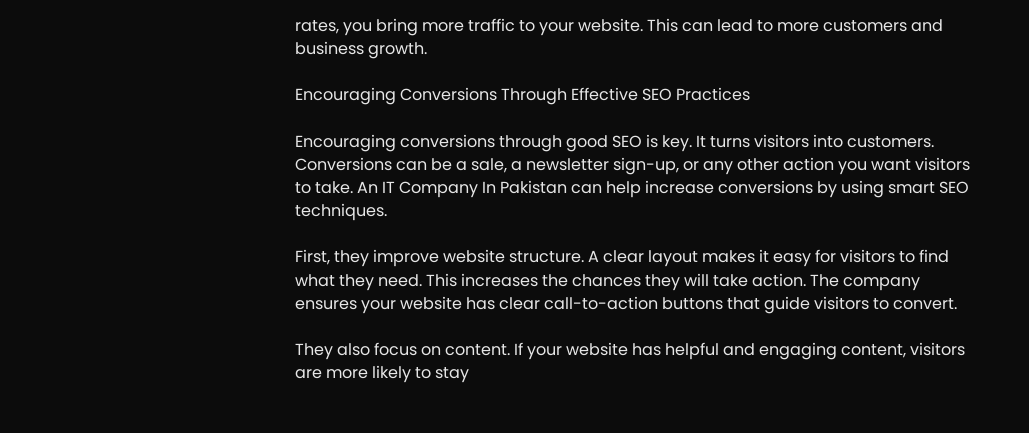rates, you bring more traffic to your website. This can lead to more customers and business growth.

Encouraging Conversions Through Effective SEO Practices

Encouraging conversions through good SEO is key. It turns visitors into customers. Conversions can be a sale, a newsletter sign-up, or any other action you want visitors to take. An IT Company In Pakistan can help increase conversions by using smart SEO techniques.

First, they improve website structure. A clear layout makes it easy for visitors to find what they need. This increases the chances they will take action. The company ensures your website has clear call-to-action buttons that guide visitors to convert.

They also focus on content. If your website has helpful and engaging content, visitors are more likely to stay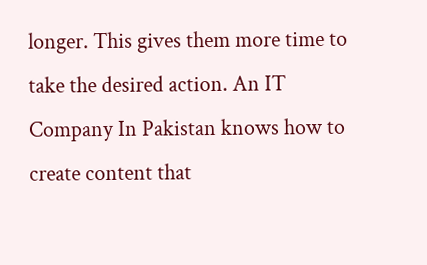longer. This gives them more time to take the desired action. An IT Company In Pakistan knows how to create content that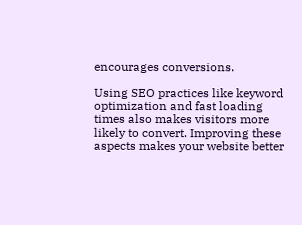encourages conversions.

Using SEO practices like keyword optimization and fast loading times also makes visitors more likely to convert. Improving these aspects makes your website better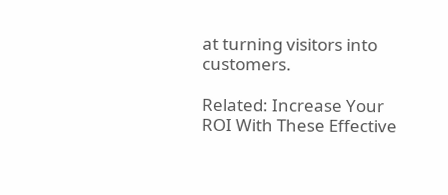at turning visitors into customers.

Related: Increase Your ROI With These Effective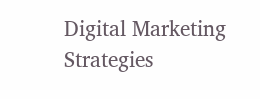Digital Marketing Strategies